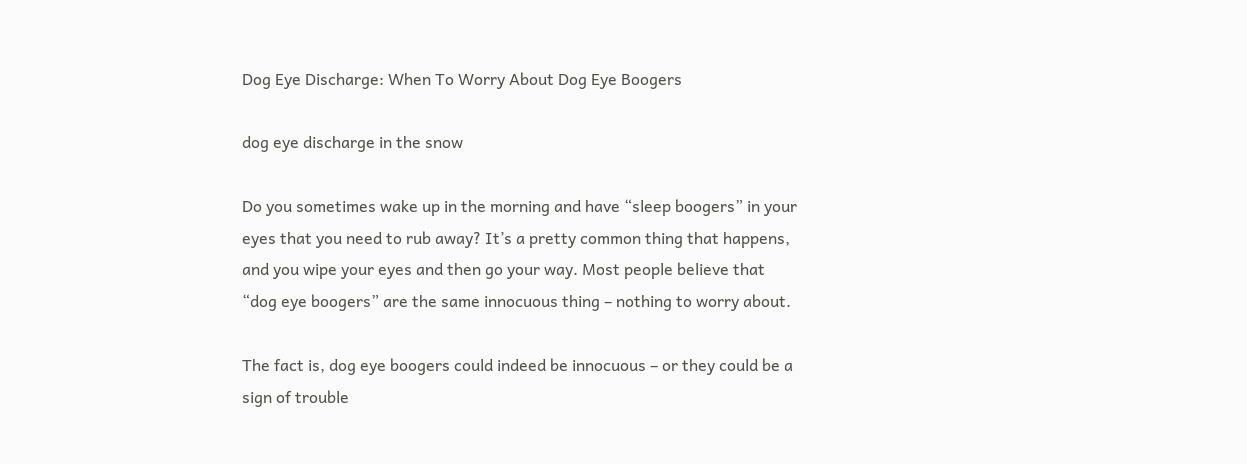Dog Eye Discharge: When To Worry About Dog Eye Boogers

dog eye discharge in the snow

Do you sometimes wake up in the morning and have “sleep boogers” in your eyes that you need to rub away? It’s a pretty common thing that happens, and you wipe your eyes and then go your way. Most people believe that “dog eye boogers” are the same innocuous thing – nothing to worry about.

The fact is, dog eye boogers could indeed be innocuous – or they could be a sign of trouble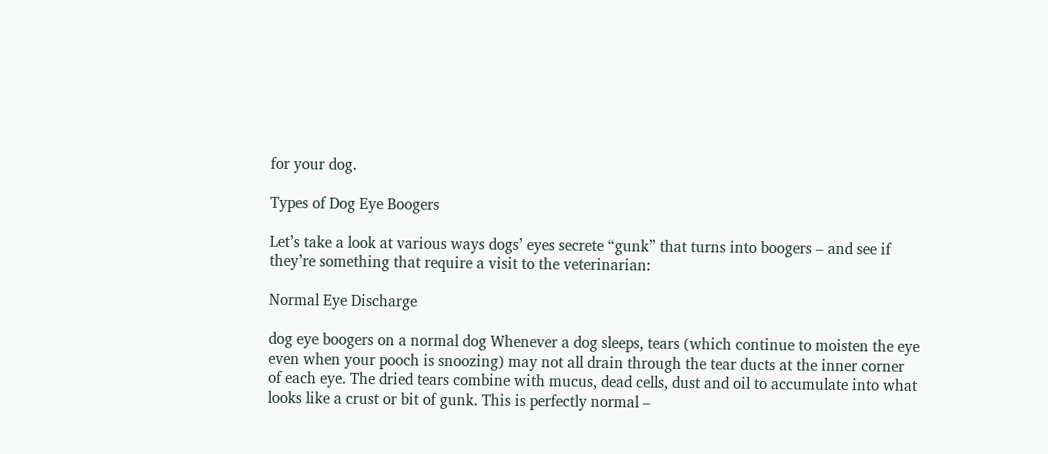for your dog.

Types of Dog Eye Boogers

Let’s take a look at various ways dogs’ eyes secrete “gunk” that turns into boogers – and see if they’re something that require a visit to the veterinarian:

Normal Eye Discharge

dog eye boogers on a normal dog Whenever a dog sleeps, tears (which continue to moisten the eye even when your pooch is snoozing) may not all drain through the tear ducts at the inner corner of each eye. The dried tears combine with mucus, dead cells, dust and oil to accumulate into what looks like a crust or bit of gunk. This is perfectly normal –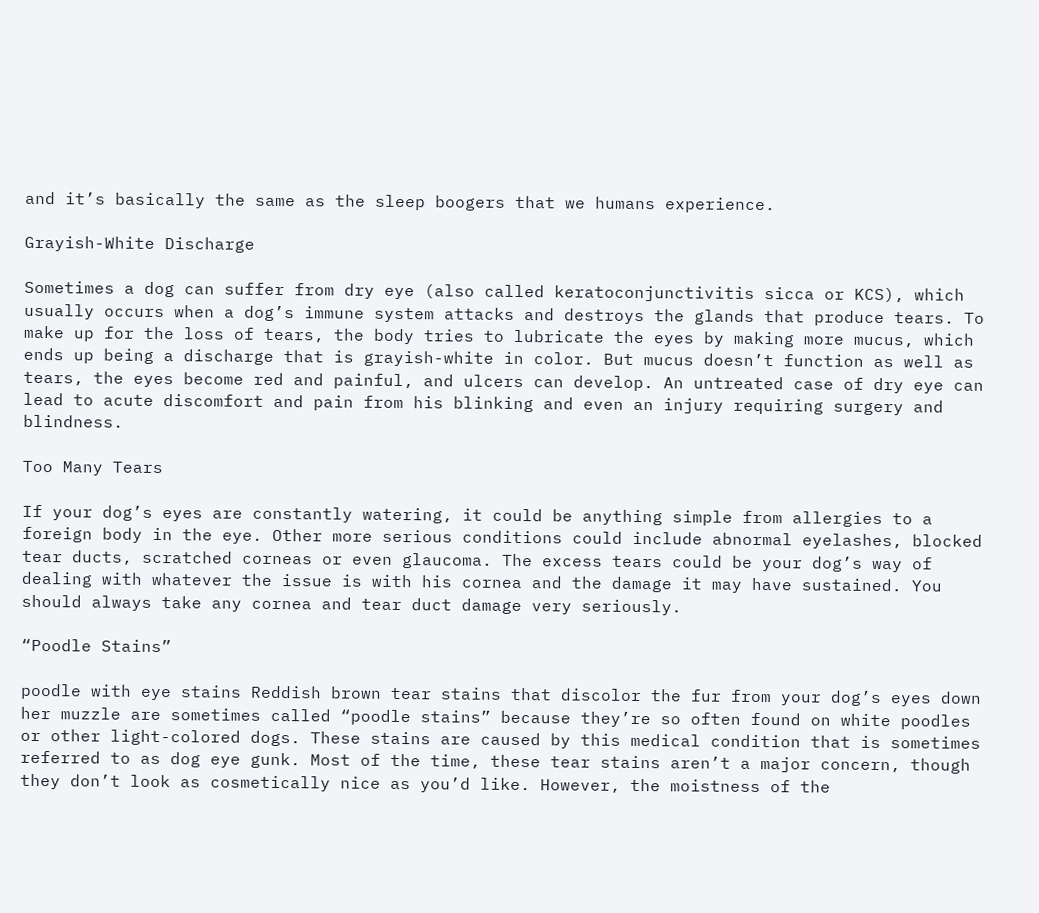and it’s basically the same as the sleep boogers that we humans experience.

Grayish-White Discharge

Sometimes a dog can suffer from dry eye (also called keratoconjunctivitis sicca or KCS), which usually occurs when a dog’s immune system attacks and destroys the glands that produce tears. To make up for the loss of tears, the body tries to lubricate the eyes by making more mucus, which ends up being a discharge that is grayish-white in color. But mucus doesn’t function as well as tears, the eyes become red and painful, and ulcers can develop. An untreated case of dry eye can lead to acute discomfort and pain from his blinking and even an injury requiring surgery and blindness.

Too Many Tears

If your dog’s eyes are constantly watering, it could be anything simple from allergies to a foreign body in the eye. Other more serious conditions could include abnormal eyelashes, blocked tear ducts, scratched corneas or even glaucoma. The excess tears could be your dog’s way of dealing with whatever the issue is with his cornea and the damage it may have sustained. You should always take any cornea and tear duct damage very seriously.

“Poodle Stains”

poodle with eye stains Reddish brown tear stains that discolor the fur from your dog’s eyes down her muzzle are sometimes called “poodle stains” because they’re so often found on white poodles or other light-colored dogs. These stains are caused by this medical condition that is sometimes referred to as dog eye gunk. Most of the time, these tear stains aren’t a major concern, though they don’t look as cosmetically nice as you’d like. However, the moistness of the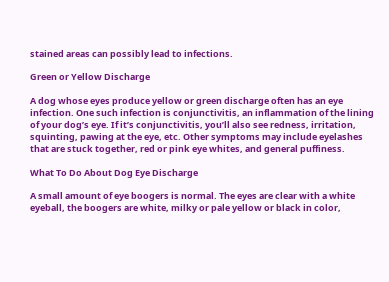stained areas can possibly lead to infections.

Green or Yellow Discharge

A dog whose eyes produce yellow or green discharge often has an eye infection. One such infection is conjunctivitis, an inflammation of the lining of your dog’s eye. If it’s conjunctivitis, you’ll also see redness, irritation, squinting, pawing at the eye, etc. Other symptoms may include eyelashes that are stuck together, red or pink eye whites, and general puffiness.

What To Do About Dog Eye Discharge

A small amount of eye boogers is normal. The eyes are clear with a white eyeball, the boogers are white, milky or pale yellow or black in color,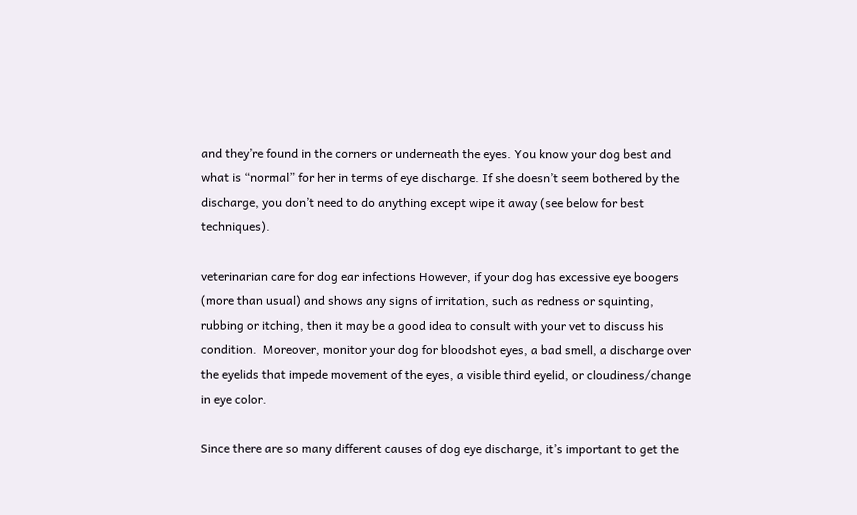and they’re found in the corners or underneath the eyes. You know your dog best and what is “normal” for her in terms of eye discharge. If she doesn’t seem bothered by the discharge, you don’t need to do anything except wipe it away (see below for best techniques).

veterinarian care for dog ear infections However, if your dog has excessive eye boogers (more than usual) and shows any signs of irritation, such as redness or squinting, rubbing or itching, then it may be a good idea to consult with your vet to discuss his condition.  Moreover, monitor your dog for bloodshot eyes, a bad smell, a discharge over the eyelids that impede movement of the eyes, a visible third eyelid, or cloudiness/change in eye color.

Since there are so many different causes of dog eye discharge, it’s important to get the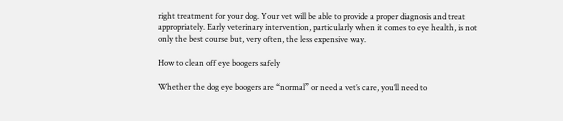right treatment for your dog. Your vet will be able to provide a proper diagnosis and treat appropriately. Early veterinary intervention, particularly when it comes to eye health, is not only the best course but, very often, the less expensive way.

How to clean off eye boogers safely

Whether the dog eye boogers are “normal” or need a vet’s care, you’ll need to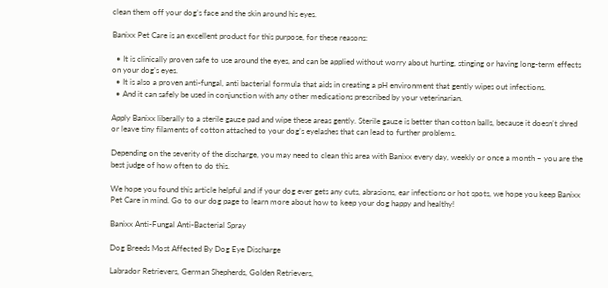clean them off your dog’s face and the skin around his eyes.

Banixx Pet Care is an excellent product for this purpose, for these reasons:

  • It is clinically proven safe to use around the eyes, and can be applied without worry about hurting, stinging or having long-term effects on your dog’s eyes.
  • It is also a proven anti-fungal, anti bacterial formula that aids in creating a pH environment that gently wipes out infections.
  • And it can safely be used in conjunction with any other medications prescribed by your veterinarian.

Apply Banixx liberally to a sterile gauze pad and wipe these areas gently. Sterile gauze is better than cotton balls, because it doesn’t shred or leave tiny filaments of cotton attached to your dog’s eyelashes that can lead to further problems.

Depending on the severity of the discharge, you may need to clean this area with Banixx every day, weekly or once a month – you are the best judge of how often to do this.

We hope you found this article helpful and if your dog ever gets any cuts, abrasions, ear infections or hot spots, we hope you keep Banixx Pet Care in mind. Go to our dog page to learn more about how to keep your dog happy and healthy!

Banixx Anti-Fungal Anti-Bacterial Spray

Dog Breeds Most Affected By Dog Eye Discharge

Labrador Retrievers, German Shepherds, Golden Retrievers,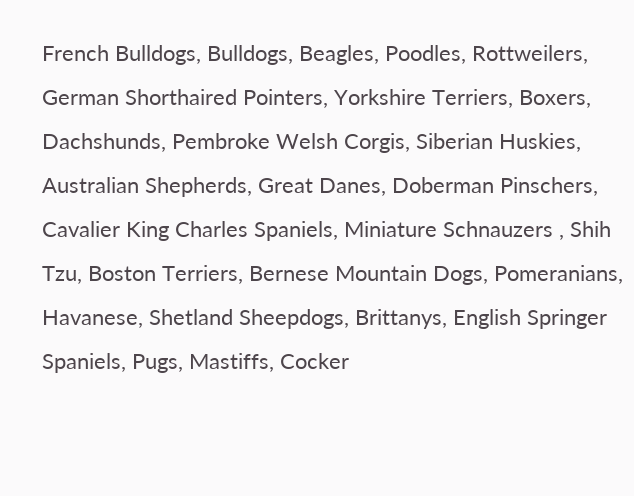French Bulldogs, Bulldogs, Beagles, Poodles, Rottweilers, German Shorthaired Pointers, Yorkshire Terriers, Boxers, Dachshunds, Pembroke Welsh Corgis, Siberian Huskies, Australian Shepherds, Great Danes, Doberman Pinschers, Cavalier King Charles Spaniels, Miniature Schnauzers , Shih Tzu, Boston Terriers, Bernese Mountain Dogs, Pomeranians, Havanese, Shetland Sheepdogs, Brittanys, English Springer Spaniels, Pugs, Mastiffs, Cocker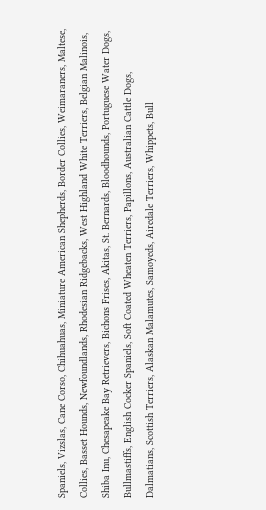Spaniels, Vizslas, Cane Corso, Chihuahuas, Miniature American Shepherds, Border Collies, Weimaraners, Maltese, Collies, Basset Hounds, Newfoundlands, Rhodesian Ridgebacks, West Highland White Terriers, Belgian Malinois, Shiba Inu, Chesapeake Bay Retrievers, Bichons Frises, Akitas, St. Bernards, Bloodhounds, Portuguese Water Dogs, Bullmastiffs, English Cocker Spaniels, Soft Coated Wheaten Terriers, Papillons, Australian Cattle Dogs, Dalmatians, Scottish Terriers, Alaskan Malamutes, Samoyeds, Airedale Terriers, Whippets, Bull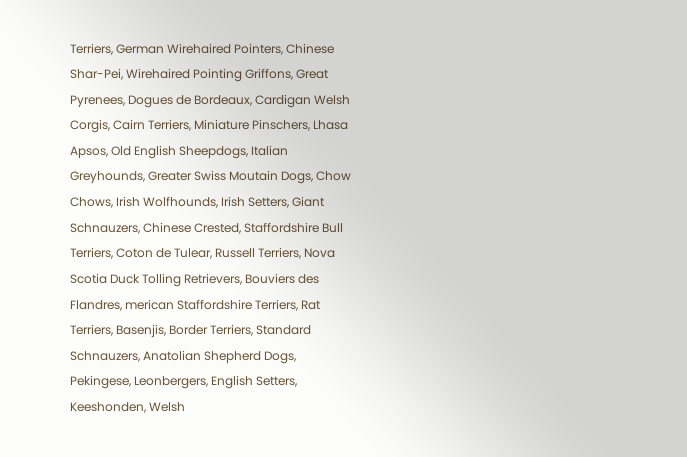Terriers, German Wirehaired Pointers, Chinese Shar-Pei, Wirehaired Pointing Griffons, Great Pyrenees, Dogues de Bordeaux, Cardigan Welsh Corgis, Cairn Terriers, Miniature Pinschers, Lhasa Apsos, Old English Sheepdogs, Italian Greyhounds, Greater Swiss Moutain Dogs, Chow Chows, Irish Wolfhounds, Irish Setters, Giant Schnauzers, Chinese Crested, Staffordshire Bull Terriers, Coton de Tulear, Russell Terriers, Nova Scotia Duck Tolling Retrievers, Bouviers des Flandres, merican Staffordshire Terriers, Rat Terriers, Basenjis, Border Terriers, Standard Schnauzers, Anatolian Shepherd Dogs, Pekingese, Leonbergers, English Setters, Keeshonden, Welsh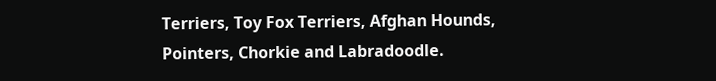Terriers, Toy Fox Terriers, Afghan Hounds, Pointers, Chorkie and Labradoodle.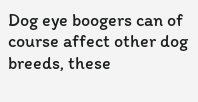Dog eye boogers can of course affect other dog breeds, these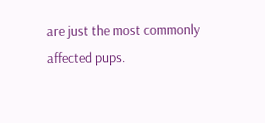are just the most commonly affected pups.